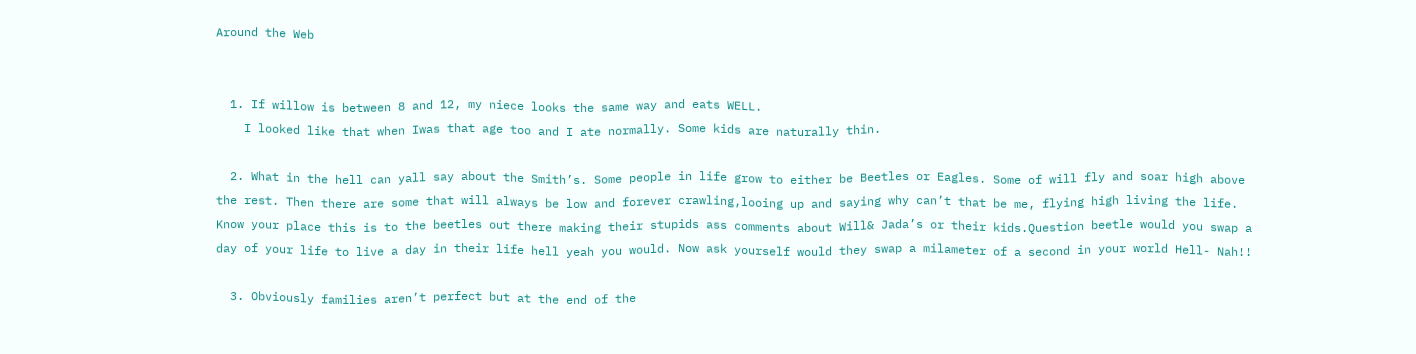Around the Web


  1. If willow is between 8 and 12, my niece looks the same way and eats WELL.
    I looked like that when Iwas that age too and I ate normally. Some kids are naturally thin.

  2. What in the hell can yall say about the Smith’s. Some people in life grow to either be Beetles or Eagles. Some of will fly and soar high above the rest. Then there are some that will always be low and forever crawling,looing up and saying why can’t that be me, flying high living the life. Know your place this is to the beetles out there making their stupids ass comments about Will& Jada’s or their kids.Question beetle would you swap a day of your life to live a day in their life hell yeah you would. Now ask yourself would they swap a milameter of a second in your world Hell- Nah!!

  3. Obviously families aren’t perfect but at the end of the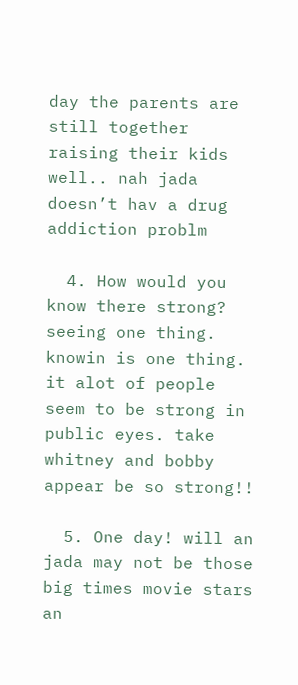day the parents are still together raising their kids well.. nah jada doesn’t hav a drug addiction problm

  4. How would you know there strong? seeing one thing. knowin is one thing. it alot of people seem to be strong in public eyes. take whitney and bobby appear be so strong!!

  5. One day! will an jada may not be those big times movie stars an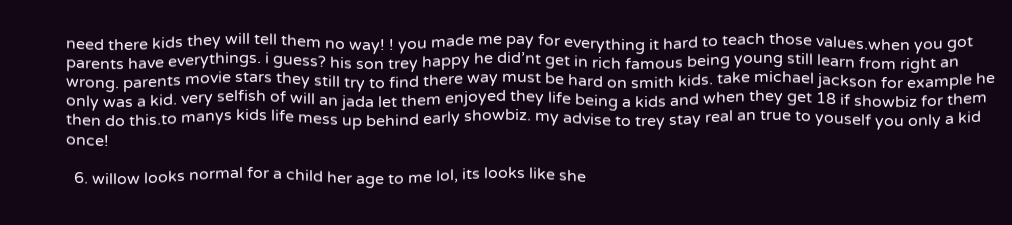need there kids they will tell them no way! ! you made me pay for everything it hard to teach those values.when you got parents have everythings. i guess? his son trey happy he did’nt get in rich famous being young still learn from right an wrong. parents movie stars they still try to find there way must be hard on smith kids. take michael jackson for example he only was a kid. very selfish of will an jada let them enjoyed they life being a kids and when they get 18 if showbiz for them then do this.to manys kids life mess up behind early showbiz. my advise to trey stay real an true to youself you only a kid once!

  6. willow looks normal for a child her age to me lol, its looks like she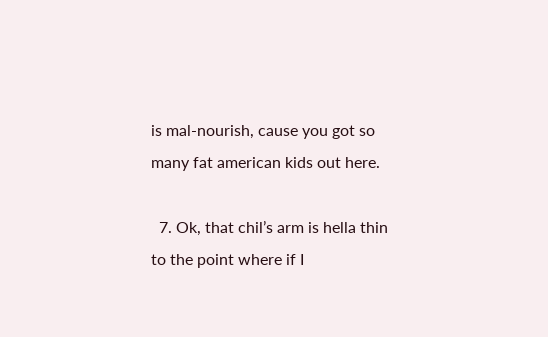is mal-nourish, cause you got so many fat american kids out here.

  7. Ok, that chil’s arm is hella thin to the point where if I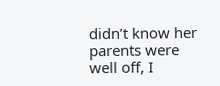didn’t know her parents were well off, I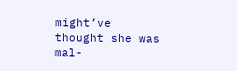might’ve thought she was mal-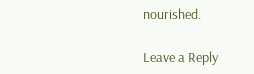nourished.

Leave a Reply